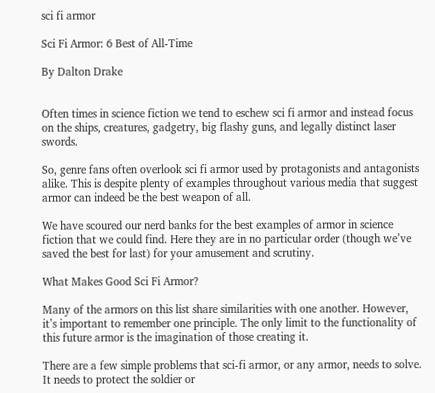sci fi armor

Sci Fi Armor: 6 Best of All-Time

By Dalton Drake


Often times in science fiction we tend to eschew sci fi armor and instead focus on the ships, creatures, gadgetry, big flashy guns, and legally distinct laser swords.

So, genre fans often overlook sci fi armor used by protagonists and antagonists alike. This is despite plenty of examples throughout various media that suggest armor can indeed be the best weapon of all.

We have scoured our nerd banks for the best examples of armor in science fiction that we could find. Here they are in no particular order (though we’ve saved the best for last) for your amusement and scrutiny.

What Makes Good Sci Fi Armor?

Many of the armors on this list share similarities with one another. However, it’s important to remember one principle. The only limit to the functionality of this future armor is the imagination of those creating it.

There are a few simple problems that sci-fi armor, or any armor, needs to solve. It needs to protect the soldier or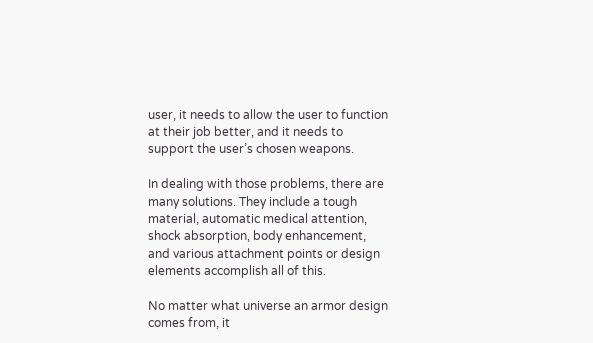user, it needs to allow the user to function at their job better, and it needs to support the user’s chosen weapons.

In dealing with those problems, there are many solutions. They include a tough material, automatic medical attention, shock absorption, body enhancement, and various attachment points or design elements accomplish all of this.

No matter what universe an armor design comes from, it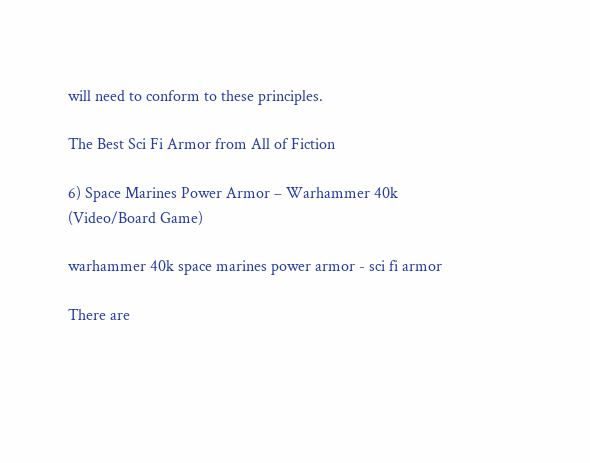will need to conform to these principles.

The Best Sci Fi Armor from All of Fiction

6) Space Marines Power Armor – Warhammer 40k (Video/Board Game)

warhammer 40k space marines power armor - sci fi armor

There are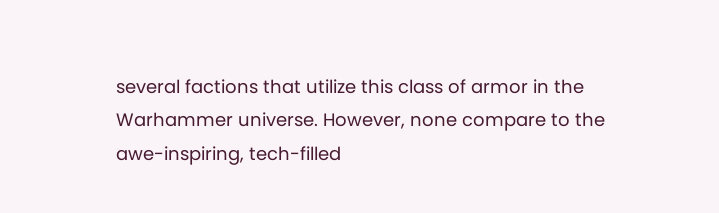several factions that utilize this class of armor in the Warhammer universe. However, none compare to the awe-inspiring, tech-filled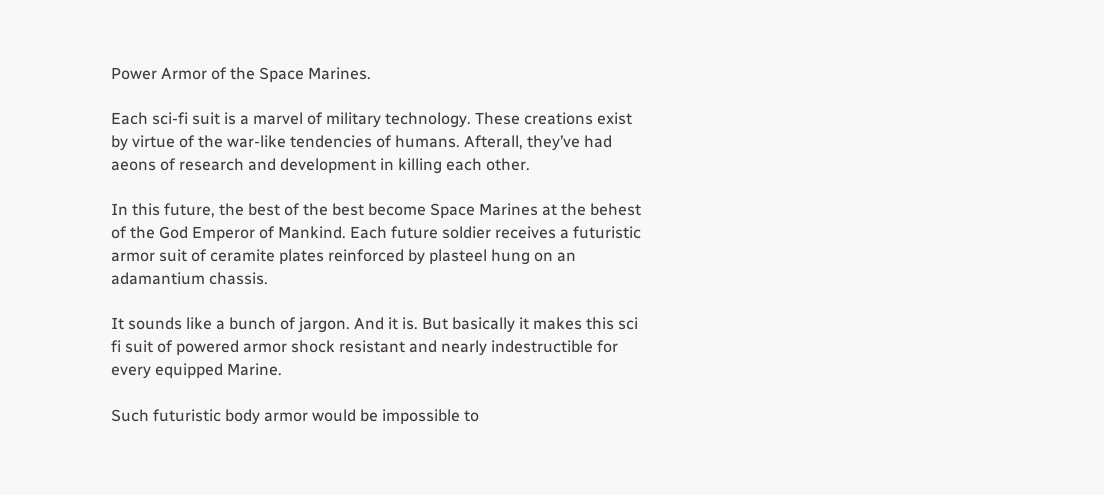Power Armor of the Space Marines.

Each sci-fi suit is a marvel of military technology. These creations exist by virtue of the war-like tendencies of humans. Afterall, they’ve had aeons of research and development in killing each other.

In this future, the best of the best become Space Marines at the behest of the God Emperor of Mankind. Each future soldier receives a futuristic armor suit of ceramite plates reinforced by plasteel hung on an adamantium chassis.

It sounds like a bunch of jargon. And it is. But basically it makes this sci fi suit of powered armor shock resistant and nearly indestructible for every equipped Marine.

Such futuristic body armor would be impossible to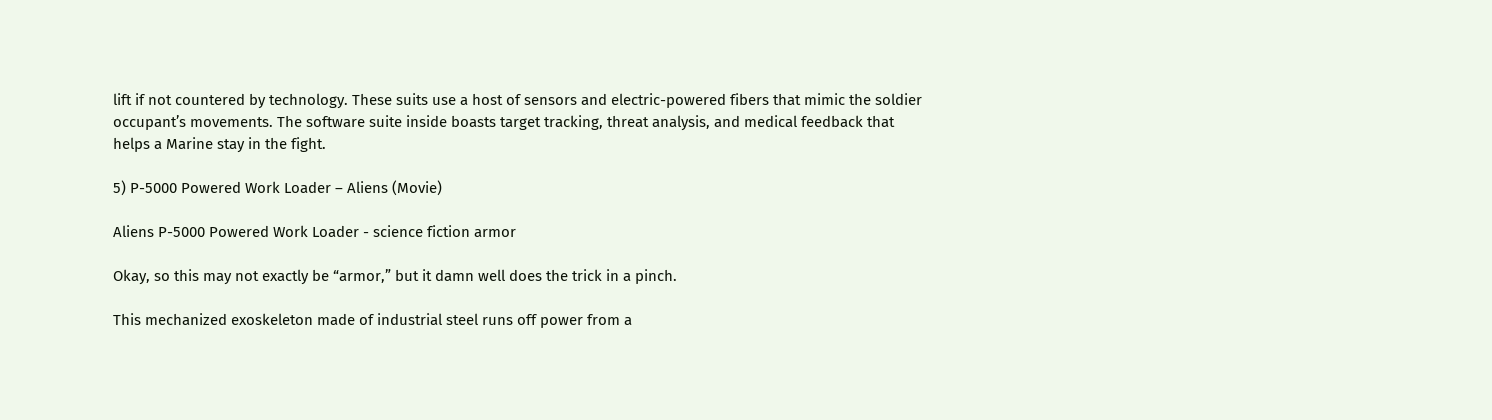lift if not countered by technology. These suits use a host of sensors and electric-powered fibers that mimic the soldier occupant’s movements. The software suite inside boasts target tracking, threat analysis, and medical feedback that helps a Marine stay in the fight.

5) P-5000 Powered Work Loader – Aliens (Movie)

Aliens P-5000 Powered Work Loader - science fiction armor

Okay, so this may not exactly be “armor,” but it damn well does the trick in a pinch.

This mechanized exoskeleton made of industrial steel runs off power from a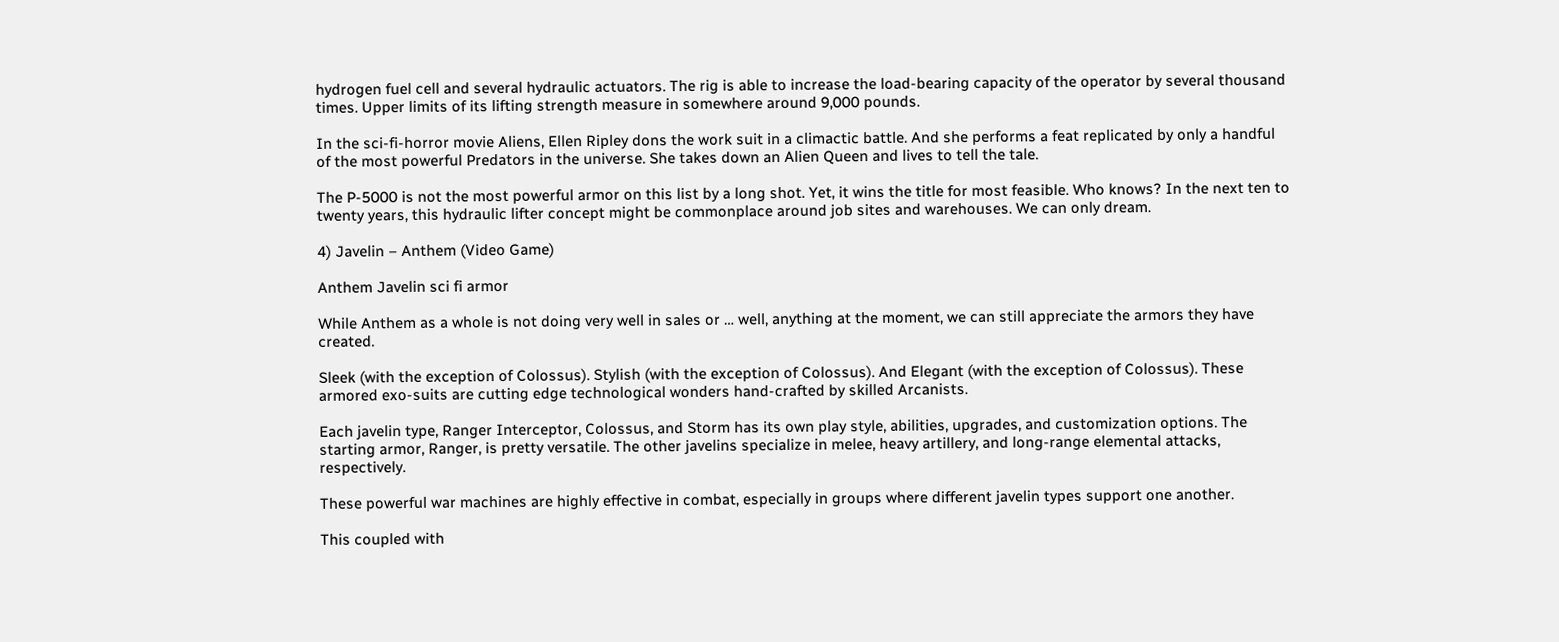hydrogen fuel cell and several hydraulic actuators. The rig is able to increase the load-bearing capacity of the operator by several thousand times. Upper limits of its lifting strength measure in somewhere around 9,000 pounds.

In the sci-fi-horror movie Aliens, Ellen Ripley dons the work suit in a climactic battle. And she performs a feat replicated by only a handful of the most powerful Predators in the universe. She takes down an Alien Queen and lives to tell the tale.

The P-5000 is not the most powerful armor on this list by a long shot. Yet, it wins the title for most feasible. Who knows? In the next ten to twenty years, this hydraulic lifter concept might be commonplace around job sites and warehouses. We can only dream.

4) Javelin – Anthem (Video Game)

Anthem Javelin sci fi armor

While Anthem as a whole is not doing very well in sales or … well, anything at the moment, we can still appreciate the armors they have created.

Sleek (with the exception of Colossus). Stylish (with the exception of Colossus). And Elegant (with the exception of Colossus). These armored exo-suits are cutting edge technological wonders hand-crafted by skilled Arcanists.

Each javelin type, Ranger Interceptor, Colossus, and Storm has its own play style, abilities, upgrades, and customization options. The starting armor, Ranger, is pretty versatile. The other javelins specialize in melee, heavy artillery, and long-range elemental attacks, respectively.

These powerful war machines are highly effective in combat, especially in groups where different javelin types support one another.

This coupled with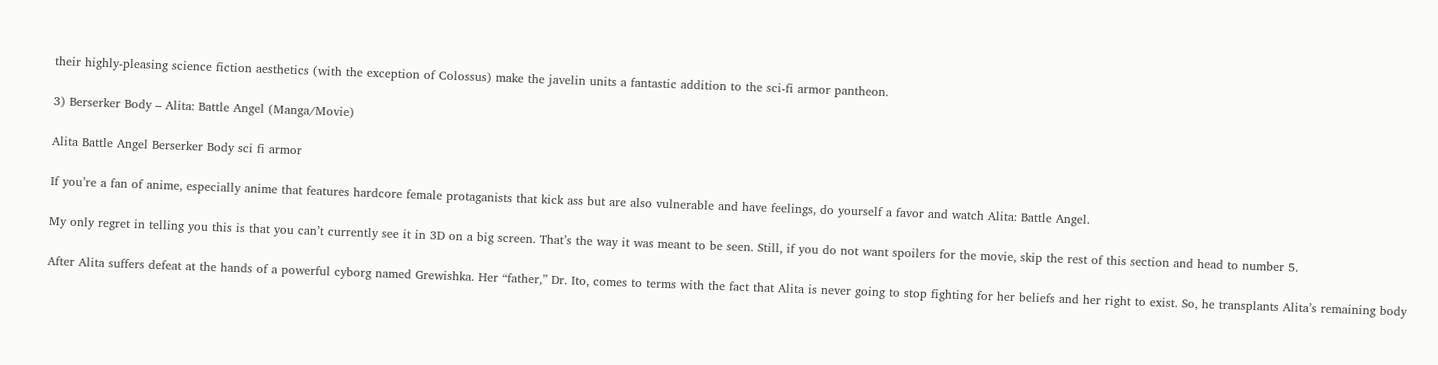their highly-pleasing science fiction aesthetics (with the exception of Colossus) make the javelin units a fantastic addition to the sci-fi armor pantheon.

3) Berserker Body – Alita: Battle Angel (Manga/Movie)

Alita Battle Angel Berserker Body sci fi armor

If you’re a fan of anime, especially anime that features hardcore female protaganists that kick ass but are also vulnerable and have feelings, do yourself a favor and watch Alita: Battle Angel.

My only regret in telling you this is that you can’t currently see it in 3D on a big screen. That’s the way it was meant to be seen. Still, if you do not want spoilers for the movie, skip the rest of this section and head to number 5.

After Alita suffers defeat at the hands of a powerful cyborg named Grewishka. Her “father,” Dr. Ito, comes to terms with the fact that Alita is never going to stop fighting for her beliefs and her right to exist. So, he transplants Alita’s remaining body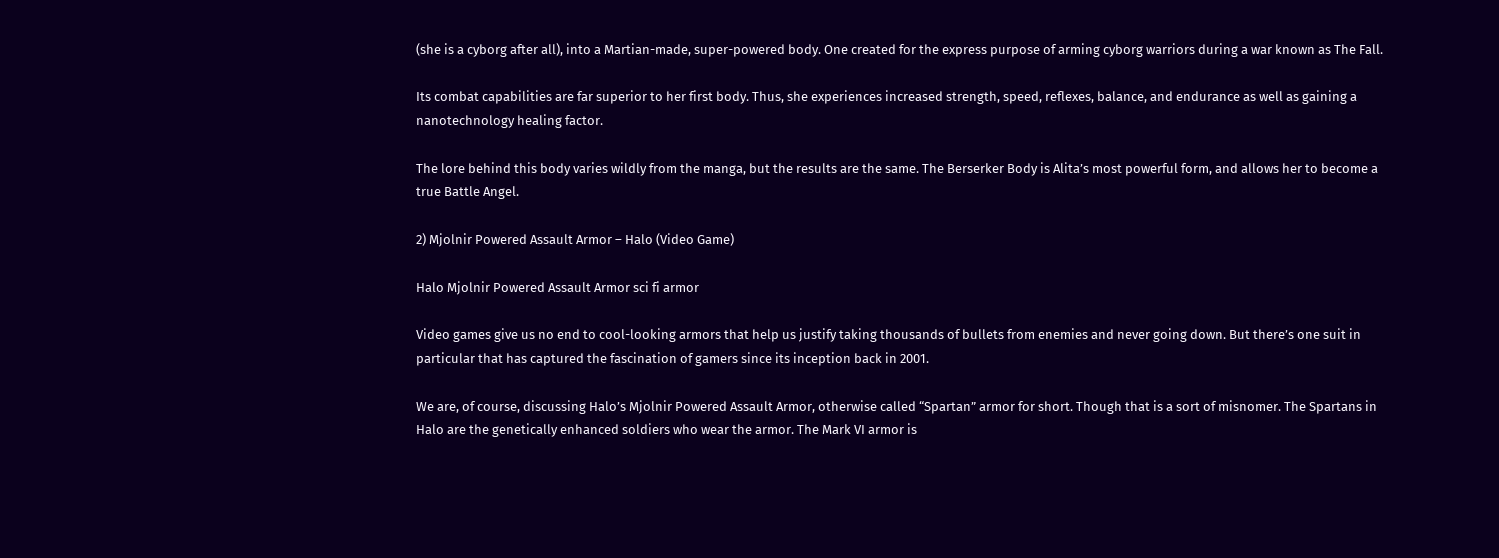(she is a cyborg after all), into a Martian-made, super-powered body. One created for the express purpose of arming cyborg warriors during a war known as The Fall.

Its combat capabilities are far superior to her first body. Thus, she experiences increased strength, speed, reflexes, balance, and endurance as well as gaining a nanotechnology healing factor.

The lore behind this body varies wildly from the manga, but the results are the same. The Berserker Body is Alita’s most powerful form, and allows her to become a true Battle Angel.

2) Mjolnir Powered Assault Armor – Halo (Video Game)

Halo Mjolnir Powered Assault Armor sci fi armor

Video games give us no end to cool-looking armors that help us justify taking thousands of bullets from enemies and never going down. But there’s one suit in particular that has captured the fascination of gamers since its inception back in 2001.

We are, of course, discussing Halo’s Mjolnir Powered Assault Armor, otherwise called “Spartan” armor for short. Though that is a sort of misnomer. The Spartans in Halo are the genetically enhanced soldiers who wear the armor. The Mark VI armor is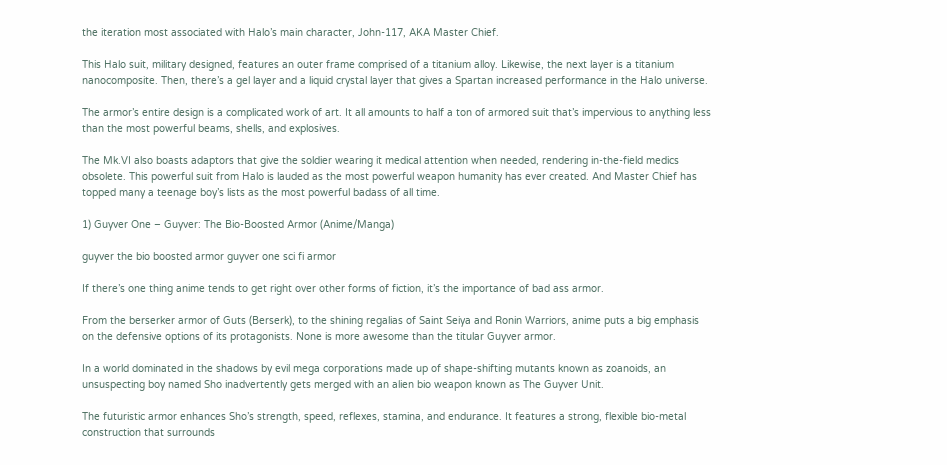the iteration most associated with Halo’s main character, John-117, AKA Master Chief.

This Halo suit, military designed, features an outer frame comprised of a titanium alloy. Likewise, the next layer is a titanium nanocomposite. Then, there’s a gel layer and a liquid crystal layer that gives a Spartan increased performance in the Halo universe.

The armor’s entire design is a complicated work of art. It all amounts to half a ton of armored suit that’s impervious to anything less than the most powerful beams, shells, and explosives.

The Mk.VI also boasts adaptors that give the soldier wearing it medical attention when needed, rendering in-the-field medics obsolete. This powerful suit from Halo is lauded as the most powerful weapon humanity has ever created. And Master Chief has topped many a teenage boy’s lists as the most powerful badass of all time.

1) Guyver One – Guyver: The Bio-Boosted Armor (Anime/Manga)

guyver the bio boosted armor guyver one sci fi armor

If there’s one thing anime tends to get right over other forms of fiction, it’s the importance of bad ass armor.

From the berserker armor of Guts (Berserk), to the shining regalias of Saint Seiya and Ronin Warriors, anime puts a big emphasis on the defensive options of its protagonists. None is more awesome than the titular Guyver armor.

In a world dominated in the shadows by evil mega corporations made up of shape-shifting mutants known as zoanoids, an unsuspecting boy named Sho inadvertently gets merged with an alien bio weapon known as The Guyver Unit.

The futuristic armor enhances Sho’s strength, speed, reflexes, stamina, and endurance. It features a strong, flexible bio-metal construction that surrounds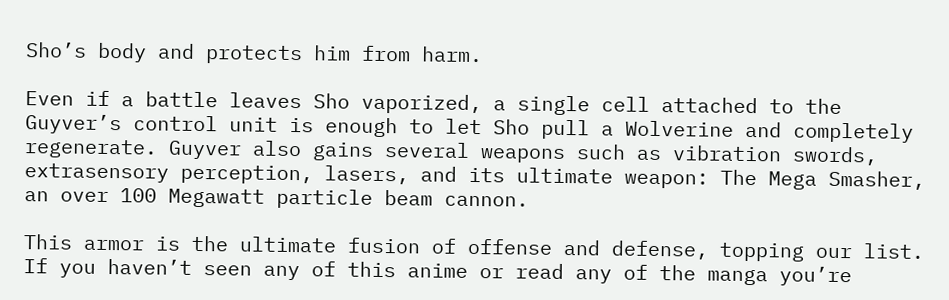Sho’s body and protects him from harm.

Even if a battle leaves Sho vaporized, a single cell attached to the Guyver’s control unit is enough to let Sho pull a Wolverine and completely regenerate. Guyver also gains several weapons such as vibration swords, extrasensory perception, lasers, and its ultimate weapon: The Mega Smasher, an over 100 Megawatt particle beam cannon.

This armor is the ultimate fusion of offense and defense, topping our list. If you haven’t seen any of this anime or read any of the manga you’re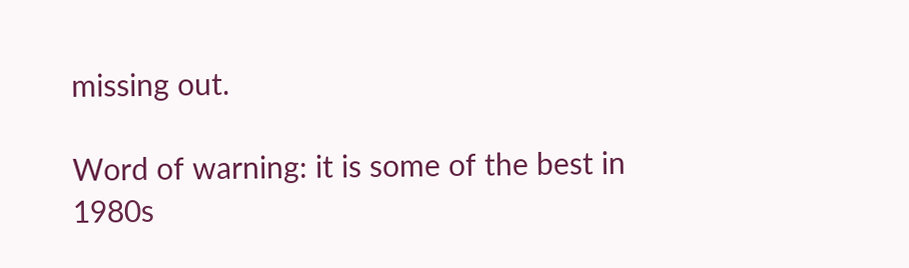missing out.

Word of warning: it is some of the best in 1980s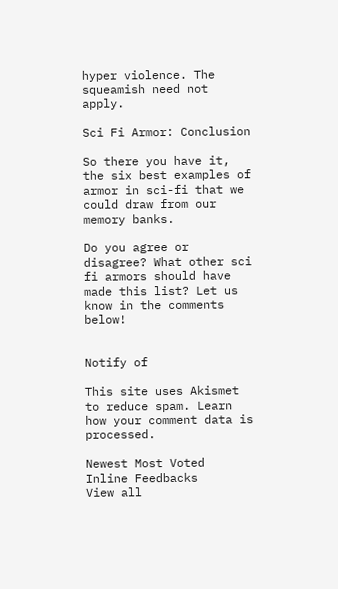hyper violence. The squeamish need not apply.

Sci Fi Armor: Conclusion

So there you have it, the six best examples of armor in sci-fi that we could draw from our memory banks.

Do you agree or disagree? What other sci fi armors should have made this list? Let us know in the comments below!


Notify of

This site uses Akismet to reduce spam. Learn how your comment data is processed.

Newest Most Voted
Inline Feedbacks
View all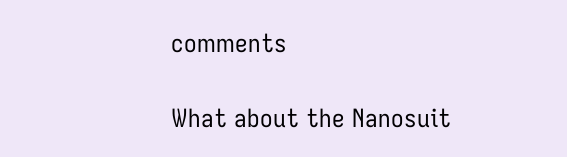comments

What about the Nanosuit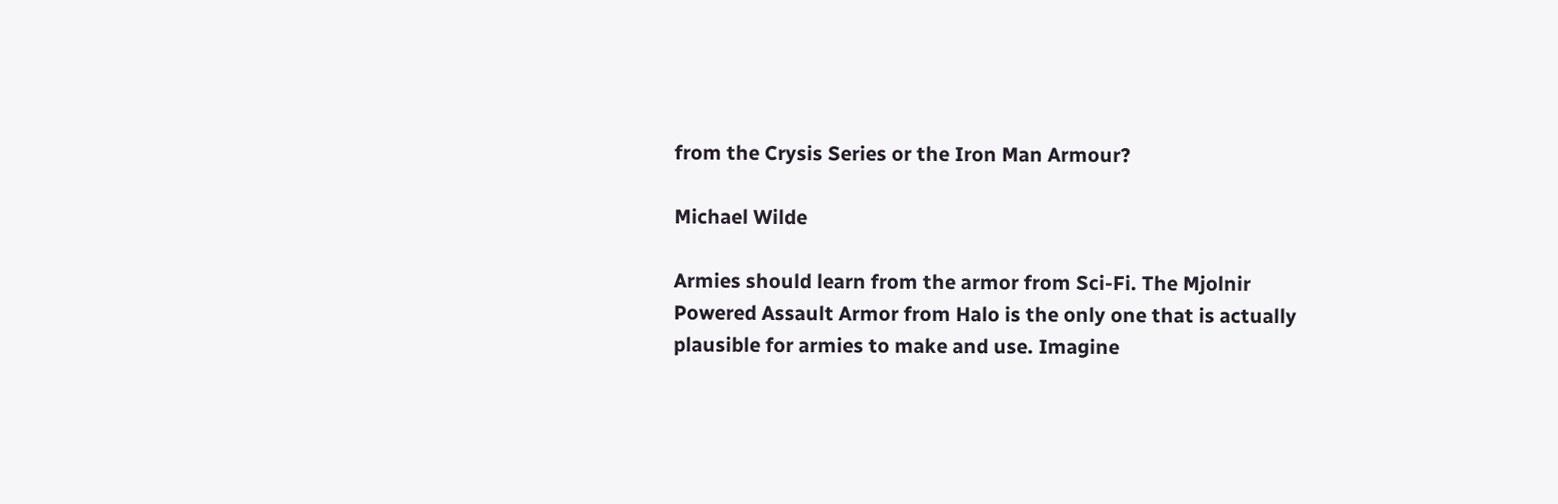from the Crysis Series or the Iron Man Armour?

Michael Wilde

Armies should learn from the armor from Sci-Fi. The Mjolnir Powered Assault Armor from Halo is the only one that is actually plausible for armies to make and use. Imagine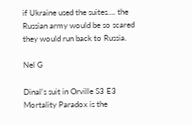if Ukraine used the suites…. the Russian army would be so scared they would run back to Russia.

Nel G

Dinal’s suit in Orville S3 E3 Mortality Paradox is the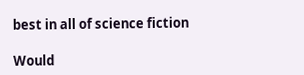best in all of science fiction

Would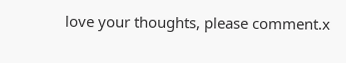love your thoughts, please comment.x